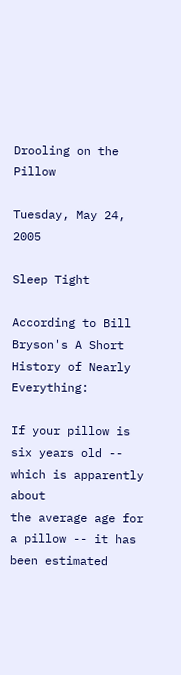Drooling on the Pillow

Tuesday, May 24, 2005

Sleep Tight

According to Bill Bryson's A Short History of Nearly Everything:

If your pillow is six years old -- which is apparently about
the average age for a pillow -- it has been estimated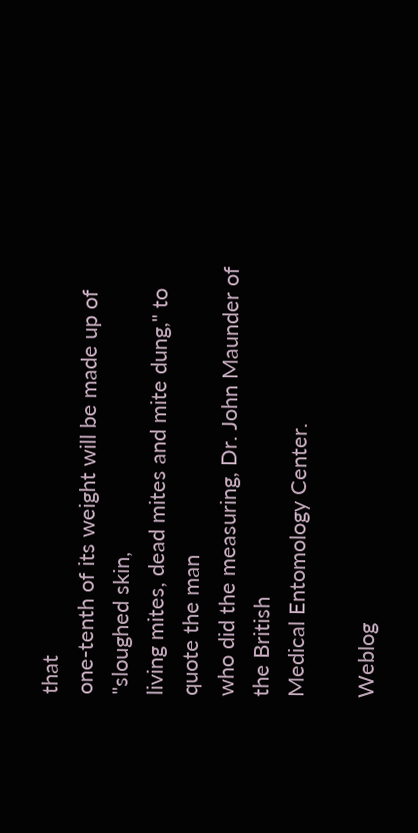that
one-tenth of its weight will be made up of "sloughed skin,
living mites, dead mites and mite dung," to quote the man
who did the measuring, Dr. John Maunder of the British
Medical Entomology Center.

Weblog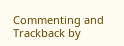Commenting and Trackback by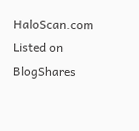HaloScan.com Listed on BlogShares